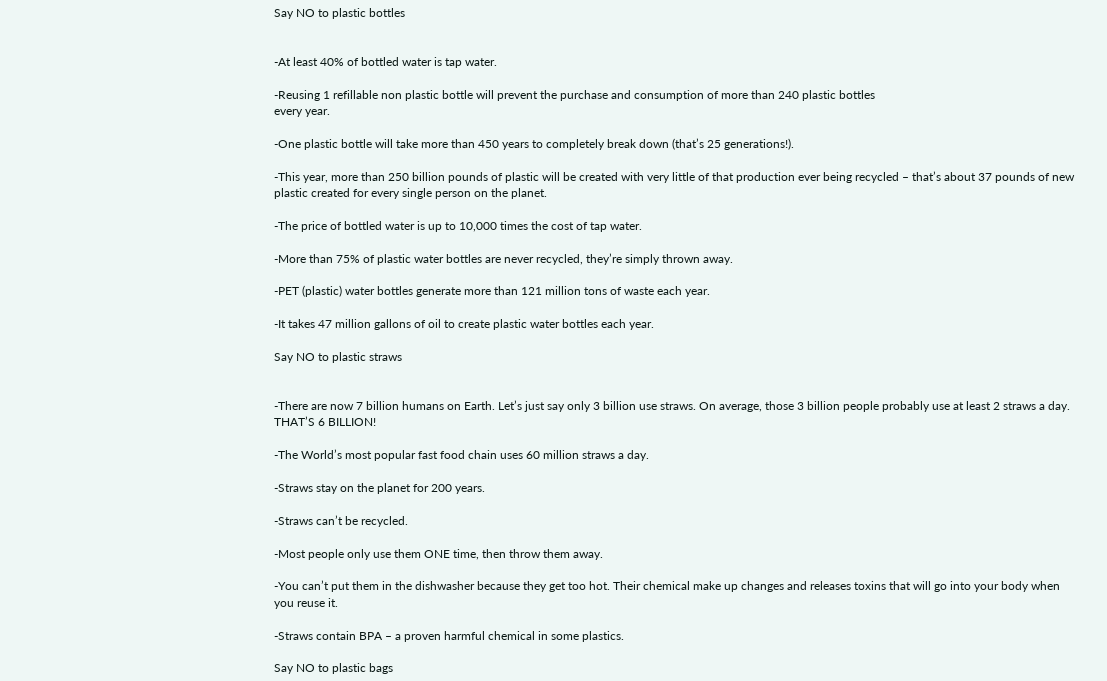Say NO to plastic bottles


-At least 40% of bottled water is tap water.

-Reusing 1 refillable non plastic bottle will prevent the purchase and consumption of more than 240 plastic bottles
every year.

-One plastic bottle will take more than 450 years to completely break down (that’s 25 generations!).

-This year, more than 250 billion pounds of plastic will be created with very little of that production ever being recycled – that’s about 37 pounds of new plastic created for every single person on the planet.

-The price of bottled water is up to 10,000 times the cost of tap water.

-More than 75% of plastic water bottles are never recycled, they’re simply thrown away.

-PET (plastic) water bottles generate more than 121 million tons of waste each year.

-It takes 47 million gallons of oil to create plastic water bottles each year.

Say NO to plastic straws


-There are now 7 billion humans on Earth. Let’s just say only 3 billion use straws. On average, those 3 billion people probably use at least 2 straws a day. THAT’S 6 BILLION!

-The World’s most popular fast food chain uses 60 million straws a day.

-Straws stay on the planet for 200 years.

-Straws can’t be recycled.

-Most people only use them ONE time, then throw them away.

-You can’t put them in the dishwasher because they get too hot. Their chemical make up changes and releases toxins that will go into your body when you reuse it.

-Straws contain BPA – a proven harmful chemical in some plastics.

Say NO to plastic bags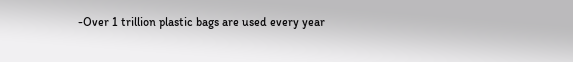-Over 1 trillion plastic bags are used every year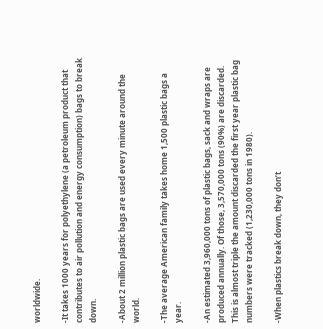worldwide.

-It takes 1000 years for polyethylene (a petroleum product that contributes to air pollution and energy consumption) bags to break down.

-About 2 million plastic bags are used every minute around the world.

-The average American family takes home 1,500 plastic bags a year.

-An estimated 3,960,000 tons of plastic bags, sack and wraps are produced annually. Of those, 3,570,000 tons (90%) are discarded. This is almost triple the amount discarded the first year plastic bag numbers were tracked (1,230,000 tons in 1980).

-When plastics break down, they don’t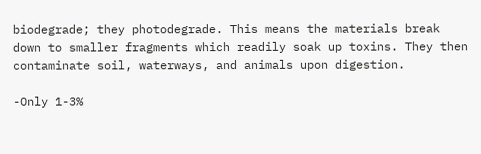biodegrade; they photodegrade. This means the materials break down to smaller fragments which readily soak up toxins. They then contaminate soil, waterways, and animals upon digestion.

-Only 1-3%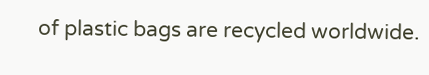of plastic bags are recycled worldwide.